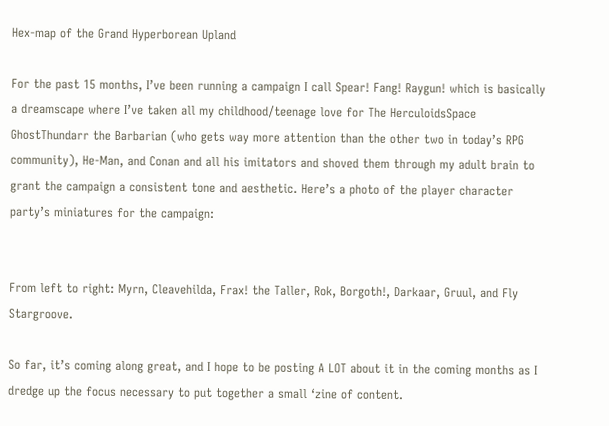Hex-map of the Grand Hyperborean Upland

For the past 15 months, I’ve been running a campaign I call Spear! Fang! Raygun! which is basically a dreamscape where I’ve taken all my childhood/teenage love for The HerculoidsSpace GhostThundarr the Barbarian (who gets way more attention than the other two in today’s RPG community), He-Man, and Conan and all his imitators and shoved them through my adult brain to grant the campaign a consistent tone and aesthetic. Here’s a photo of the player character party’s miniatures for the campaign:


From left to right: Myrn, Cleavehilda, Frax! the Taller, Rok, Borgoth!, Darkaar, Gruul, and Fly Stargroove.

So far, it’s coming along great, and I hope to be posting A LOT about it in the coming months as I dredge up the focus necessary to put together a small ‘zine of content.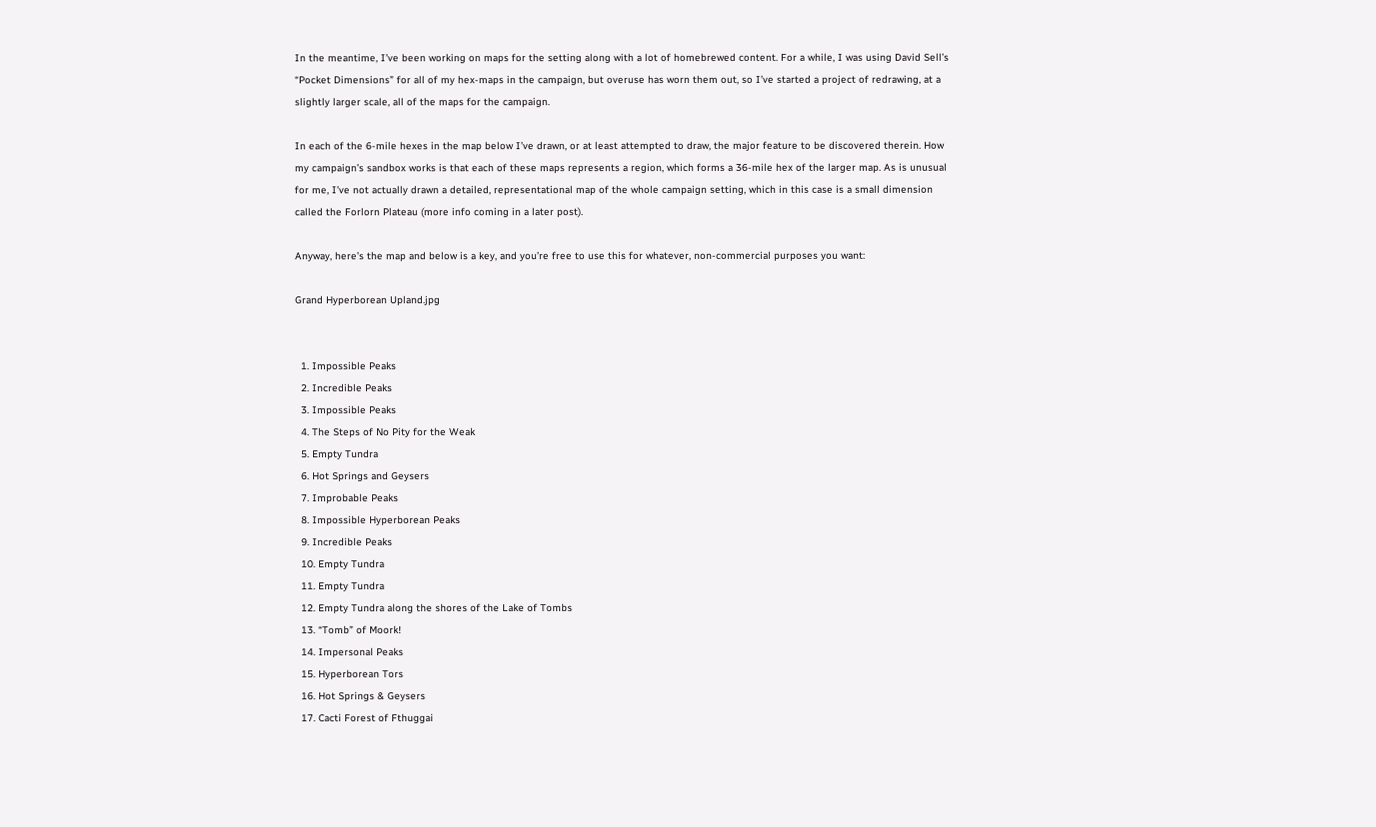In the meantime, I’ve been working on maps for the setting along with a lot of homebrewed content. For a while, I was using David Sell’s “Pocket Dimensions” for all of my hex-maps in the campaign, but overuse has worn them out, so I’ve started a project of redrawing, at a slightly larger scale, all of the maps for the campaign.

In each of the 6-mile hexes in the map below I’ve drawn, or at least attempted to draw, the major feature to be discovered therein. How my campaign’s sandbox works is that each of these maps represents a region, which forms a 36-mile hex of the larger map. As is unusual for me, I’ve not actually drawn a detailed, representational map of the whole campaign setting, which in this case is a small dimension called the Forlorn Plateau (more info coming in a later post).

Anyway, here’s the map and below is a key, and you’re free to use this for whatever, non-commercial purposes you want:

Grand Hyperborean Upland.jpg


  1. Impossible Peaks
  2. Incredible Peaks
  3. Impossible Peaks
  4. The Steps of No Pity for the Weak
  5. Empty Tundra
  6. Hot Springs and Geysers
  7. Improbable Peaks
  8. Impossible Hyperborean Peaks
  9. Incredible Peaks
  10. Empty Tundra
  11. Empty Tundra
  12. Empty Tundra along the shores of the Lake of Tombs
  13. “Tomb” of Moork!
  14. Impersonal Peaks
  15. Hyperborean Tors
  16. Hot Springs & Geysers
  17. Cacti Forest of Fthuggai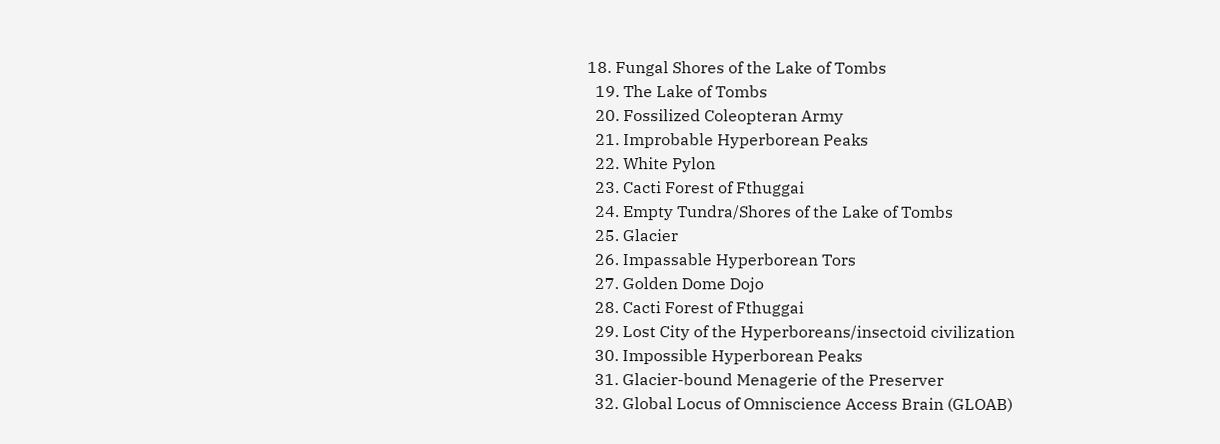18. Fungal Shores of the Lake of Tombs
  19. The Lake of Tombs
  20. Fossilized Coleopteran Army
  21. Improbable Hyperborean Peaks
  22. White Pylon
  23. Cacti Forest of Fthuggai
  24. Empty Tundra/Shores of the Lake of Tombs
  25. Glacier
  26. Impassable Hyperborean Tors
  27. Golden Dome Dojo
  28. Cacti Forest of Fthuggai
  29. Lost City of the Hyperboreans/insectoid civilization
  30. Impossible Hyperborean Peaks
  31. Glacier-bound Menagerie of the Preserver
  32. Global Locus of Omniscience Access Brain (GLOAB)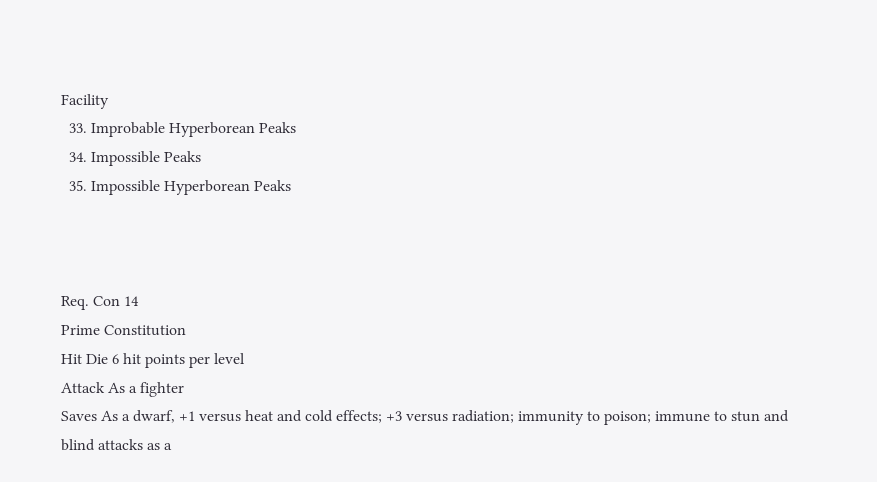Facility
  33. Improbable Hyperborean Peaks
  34. Impossible Peaks
  35. Impossible Hyperborean Peaks



Req. Con 14
Prime Constitution
Hit Die 6 hit points per level
Attack As a fighter
Saves As a dwarf, +1 versus heat and cold effects; +3 versus radiation; immunity to poison; immune to stun and blind attacks as a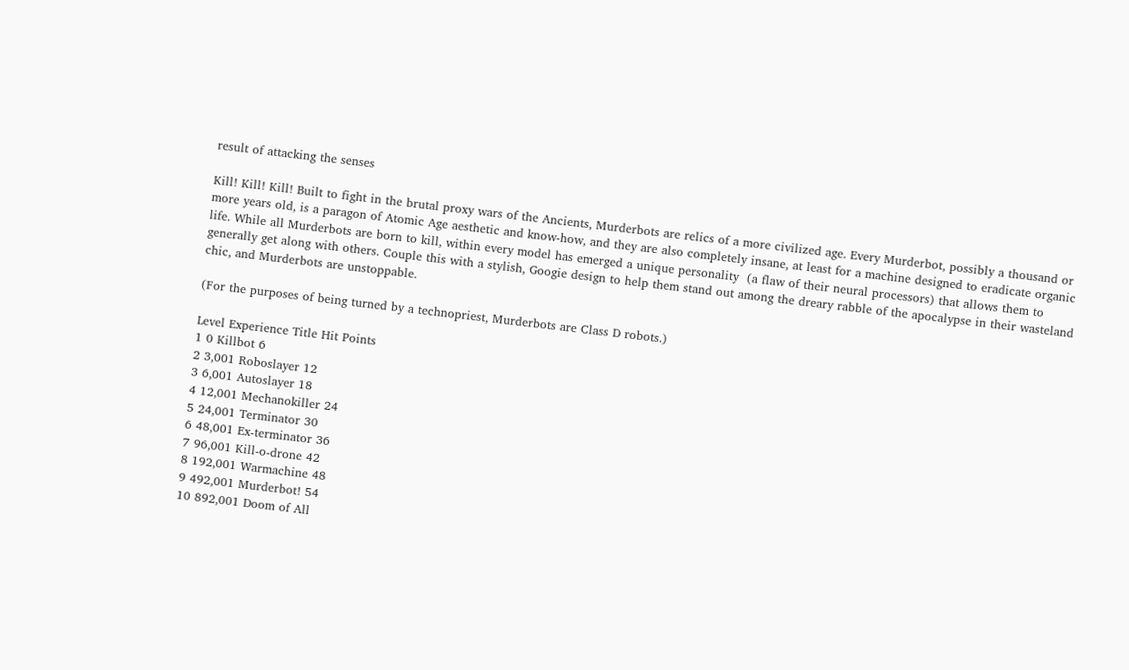result of attacking the senses

Kill! Kill! Kill! Built to fight in the brutal proxy wars of the Ancients, Murderbots are relics of a more civilized age. Every Murderbot, possibly a thousand or more years old, is a paragon of Atomic Age aesthetic and know-how, and they are also completely insane, at least for a machine designed to eradicate organic life. While all Murderbots are born to kill, within every model has emerged a unique personality  (a flaw of their neural processors) that allows them to generally get along with others. Couple this with a stylish, Googie design to help them stand out among the dreary rabble of the apocalypse in their wasteland chic, and Murderbots are unstoppable.

(For the purposes of being turned by a technopriest, Murderbots are Class D robots.)

Level Experience Title Hit Points
1 0 Killbot 6
2 3,001 Roboslayer 12
3 6,001 Autoslayer 18
4 12,001 Mechanokiller 24
5 24,001 Terminator 30
6 48,001 Ex-terminator 36
7 96,001 Kill-o-drone 42
8 192,001 Warmachine 48
9 492,001 Murderbot! 54
10 892,001 Doom of All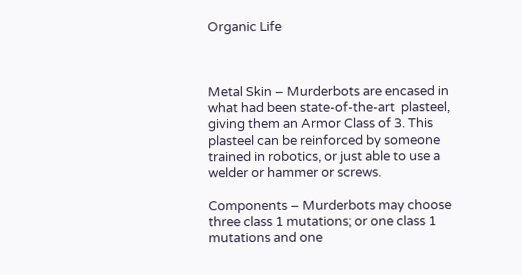Organic Life



Metal Skin – Murderbots are encased in what had been state-of-the-art  plasteel, giving them an Armor Class of 3. This plasteel can be reinforced by someone trained in robotics, or just able to use a welder or hammer or screws.

Components – Murderbots may choose three class 1 mutations; or one class 1 mutations and one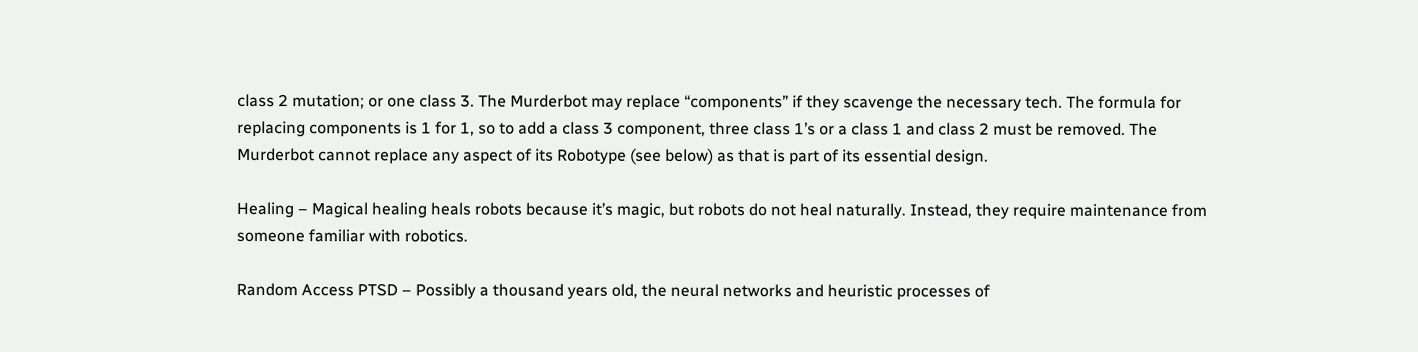class 2 mutation; or one class 3. The Murderbot may replace “components” if they scavenge the necessary tech. The formula for replacing components is 1 for 1, so to add a class 3 component, three class 1’s or a class 1 and class 2 must be removed. The Murderbot cannot replace any aspect of its Robotype (see below) as that is part of its essential design.

Healing – Magical healing heals robots because it’s magic, but robots do not heal naturally. Instead, they require maintenance from someone familiar with robotics.

Random Access PTSD – Possibly a thousand years old, the neural networks and heuristic processes of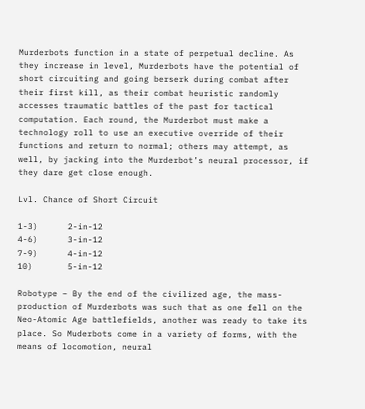Murderbots function in a state of perpetual decline. As they increase in level, Murderbots have the potential of short circuiting and going berserk during combat after their first kill, as their combat heuristic randomly accesses traumatic battles of the past for tactical computation. Each round, the Murderbot must make a technology roll to use an executive override of their functions and return to normal; others may attempt, as well, by jacking into the Murderbot’s neural processor, if they dare get close enough.

Lvl. Chance of Short Circuit

1-3)      2-in-12
4-6)      3-in-12
7-9)      4-in-12
10)       5-in-12

Robotype – By the end of the civilized age, the mass-production of Murderbots was such that as one fell on the Neo-Atomic Age battlefields, another was ready to take its place. So Muderbots come in a variety of forms, with the means of locomotion, neural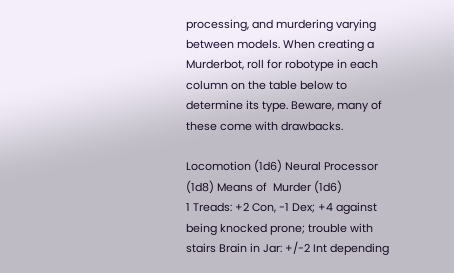processing, and murdering varying between models. When creating a Murderbot, roll for robotype in each column on the table below to determine its type. Beware, many of these come with drawbacks.

Locomotion (1d6) Neural Processor (1d8) Means of  Murder (1d6)
1 Treads: +2 Con, -1 Dex; +4 against being knocked prone; trouble with stairs Brain in Jar: +/-2 Int depending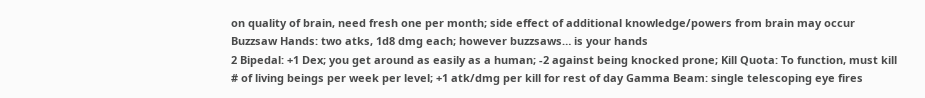on quality of brain, need fresh one per month; side effect of additional knowledge/powers from brain may occur Buzzsaw Hands: two atks, 1d8 dmg each; however buzzsaws… is your hands
2 Bipedal: +1 Dex; you get around as easily as a human; -2 against being knocked prone; Kill Quota: To function, must kill # of living beings per week per level; +1 atk/dmg per kill for rest of day Gamma Beam: single telescoping eye fires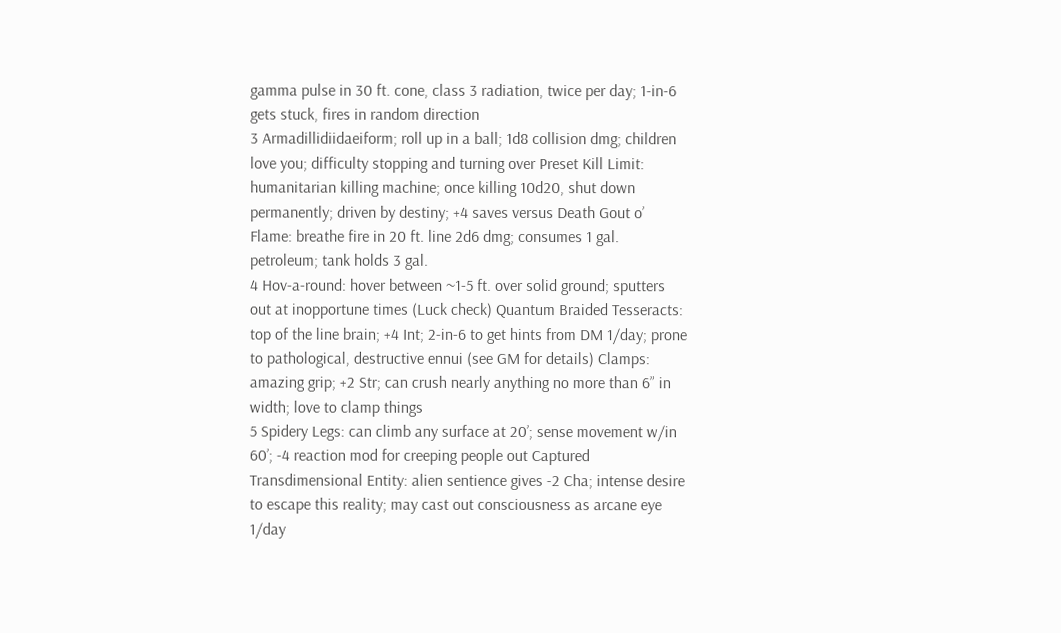gamma pulse in 30 ft. cone, class 3 radiation, twice per day; 1-in-6 gets stuck, fires in random direction
3 Armadillidiidaeiform; roll up in a ball; 1d8 collision dmg; children love you; difficulty stopping and turning over Preset Kill Limit: humanitarian killing machine; once killing 10d20, shut down permanently; driven by destiny; +4 saves versus Death Gout o’ Flame: breathe fire in 20 ft. line 2d6 dmg; consumes 1 gal. petroleum; tank holds 3 gal.
4 Hov-a-round: hover between ~1-5 ft. over solid ground; sputters out at inopportune times (Luck check) Quantum Braided Tesseracts: top of the line brain; +4 Int; 2-in-6 to get hints from DM 1/day; prone to pathological, destructive ennui (see GM for details) Clamps: amazing grip; +2 Str; can crush nearly anything no more than 6” in width; love to clamp things
5 Spidery Legs: can climb any surface at 20’; sense movement w/in 60’; -4 reaction mod for creeping people out Captured Transdimensional Entity: alien sentience gives -2 Cha; intense desire to escape this reality; may cast out consciousness as arcane eye 1/day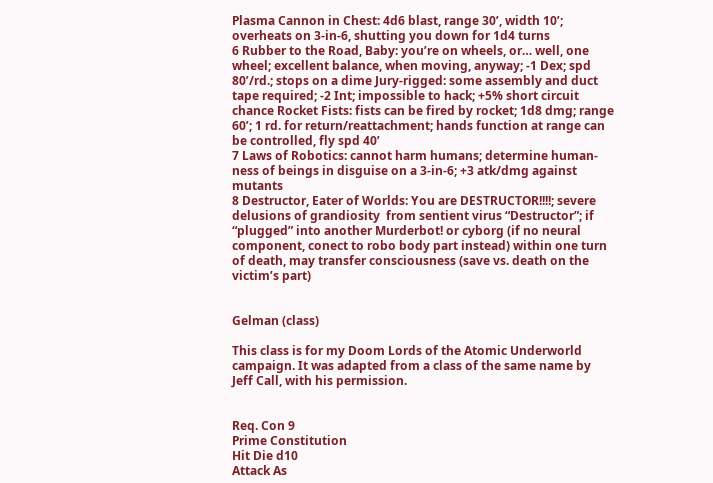Plasma Cannon in Chest: 4d6 blast, range 30’, width 10’; overheats on 3-in-6, shutting you down for 1d4 turns
6 Rubber to the Road, Baby: you’re on wheels, or… well, one wheel; excellent balance, when moving, anyway; -1 Dex; spd 80’/rd.; stops on a dime Jury-rigged: some assembly and duct tape required; -2 Int; impossible to hack; +5% short circuit chance Rocket Fists: fists can be fired by rocket; 1d8 dmg; range 60’; 1 rd. for return/reattachment; hands function at range can be controlled, fly spd 40’
7 Laws of Robotics: cannot harm humans; determine human-ness of beings in disguise on a 3-in-6; +3 atk/dmg against mutants
8 Destructor, Eater of Worlds: You are DESTRUCTOR!!!!; severe delusions of grandiosity  from sentient virus “Destructor”; if
“plugged” into another Murderbot! or cyborg (if no neural component, conect to robo body part instead) within one turn of death, may transfer consciousness (save vs. death on the victim’s part)


Gelman (class)

This class is for my Doom Lords of the Atomic Underworld campaign. It was adapted from a class of the same name by Jeff Call, with his permission.


Req. Con 9
Prime Constitution
Hit Die d10
Attack As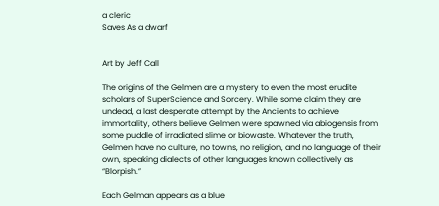a cleric
Saves As a dwarf


Art by Jeff Call

The origins of the Gelmen are a mystery to even the most erudite scholars of SuperScience and Sorcery. While some claim they are undead, a last desperate attempt by the Ancients to achieve immortality, others believe Gelmen were spawned via abiogensis from some puddle of irradiated slime or biowaste. Whatever the truth, Gelmen have no culture, no towns, no religion, and no language of their own, speaking dialects of other languages known collectively as “Blorpish.”

Each Gelman appears as a blue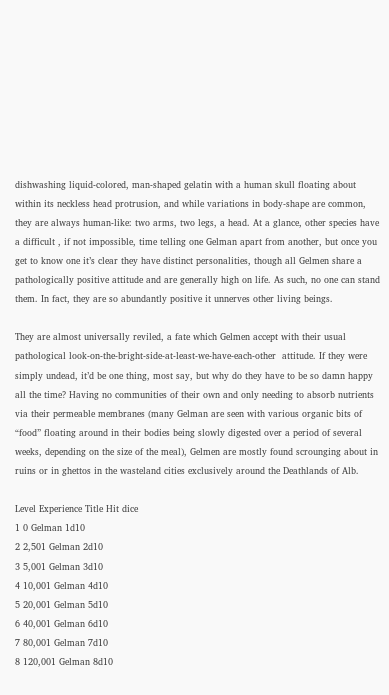dishwashing liquid-colored, man-shaped gelatin with a human skull floating about within its neckless head protrusion, and while variations in body-shape are common, they are always human-like: two arms, two legs, a head. At a glance, other species have a difficult , if not impossible, time telling one Gelman apart from another, but once you get to know one it’s clear they have distinct personalities, though all Gelmen share a pathologically positive attitude and are generally high on life. As such, no one can stand them. In fact, they are so abundantly positive it unnerves other living beings.

They are almost universally reviled, a fate which Gelmen accept with their usual pathological look-on-the-bright-side-at-least-we-have-each-other  attitude. If they were simply undead, it’d be one thing, most say, but why do they have to be so damn happy all the time? Having no communities of their own and only needing to absorb nutrients via their permeable membranes (many Gelman are seen with various organic bits of “food” floating around in their bodies being slowly digested over a period of several weeks, depending on the size of the meal), Gelmen are mostly found scrounging about in ruins or in ghettos in the wasteland cities exclusively around the Deathlands of Alb.

Level Experience Title Hit dice
1 0 Gelman 1d10
2 2,501 Gelman 2d10
3 5,001 Gelman 3d10
4 10,001 Gelman 4d10
5 20,001 Gelman 5d10
6 40,001 Gelman 6d10
7 80,001 Gelman 7d10
8 120,001 Gelman 8d10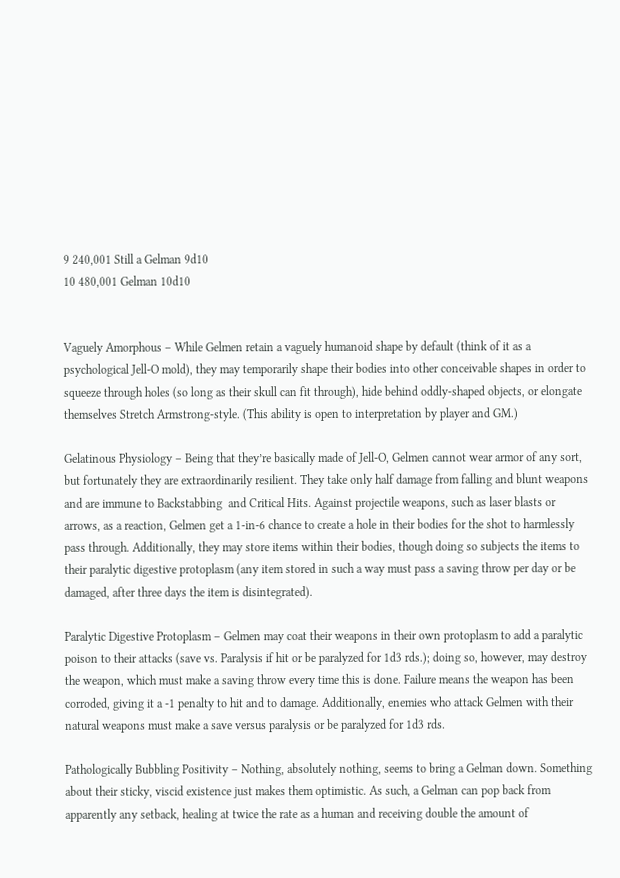9 240,001 Still a Gelman 9d10
10 480,001 Gelman 10d10


Vaguely Amorphous – While Gelmen retain a vaguely humanoid shape by default (think of it as a psychological Jell-O mold), they may temporarily shape their bodies into other conceivable shapes in order to squeeze through holes (so long as their skull can fit through), hide behind oddly-shaped objects, or elongate themselves Stretch Armstrong-style. (This ability is open to interpretation by player and GM.)

Gelatinous Physiology – Being that they’re basically made of Jell-O, Gelmen cannot wear armor of any sort, but fortunately they are extraordinarily resilient. They take only half damage from falling and blunt weapons and are immune to Backstabbing  and Critical Hits. Against projectile weapons, such as laser blasts or arrows, as a reaction, Gelmen get a 1-in-6 chance to create a hole in their bodies for the shot to harmlessly pass through. Additionally, they may store items within their bodies, though doing so subjects the items to their paralytic digestive protoplasm (any item stored in such a way must pass a saving throw per day or be damaged, after three days the item is disintegrated).

Paralytic Digestive Protoplasm – Gelmen may coat their weapons in their own protoplasm to add a paralytic poison to their attacks (save vs. Paralysis if hit or be paralyzed for 1d3 rds.); doing so, however, may destroy the weapon, which must make a saving throw every time this is done. Failure means the weapon has been corroded, giving it a -1 penalty to hit and to damage. Additionally, enemies who attack Gelmen with their natural weapons must make a save versus paralysis or be paralyzed for 1d3 rds.

Pathologically Bubbling Positivity – Nothing, absolutely nothing, seems to bring a Gelman down. Something about their sticky, viscid existence just makes them optimistic. As such, a Gelman can pop back from apparently any setback, healing at twice the rate as a human and receiving double the amount of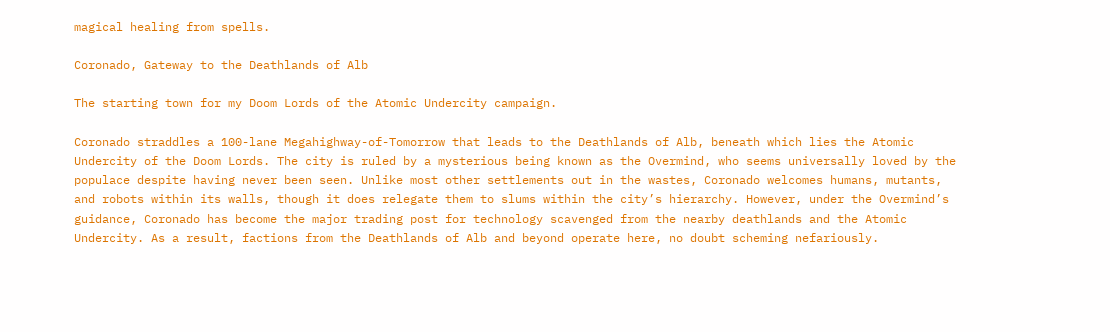magical healing from spells.

Coronado, Gateway to the Deathlands of Alb

The starting town for my Doom Lords of the Atomic Undercity campaign.

Coronado straddles a 100-lane Megahighway-of-Tomorrow that leads to the Deathlands of Alb, beneath which lies the Atomic Undercity of the Doom Lords. The city is ruled by a mysterious being known as the Overmind, who seems universally loved by the populace despite having never been seen. Unlike most other settlements out in the wastes, Coronado welcomes humans, mutants, and robots within its walls, though it does relegate them to slums within the city’s hierarchy. However, under the Overmind’s guidance, Coronado has become the major trading post for technology scavenged from the nearby deathlands and the Atomic Undercity. As a result, factions from the Deathlands of Alb and beyond operate here, no doubt scheming nefariously.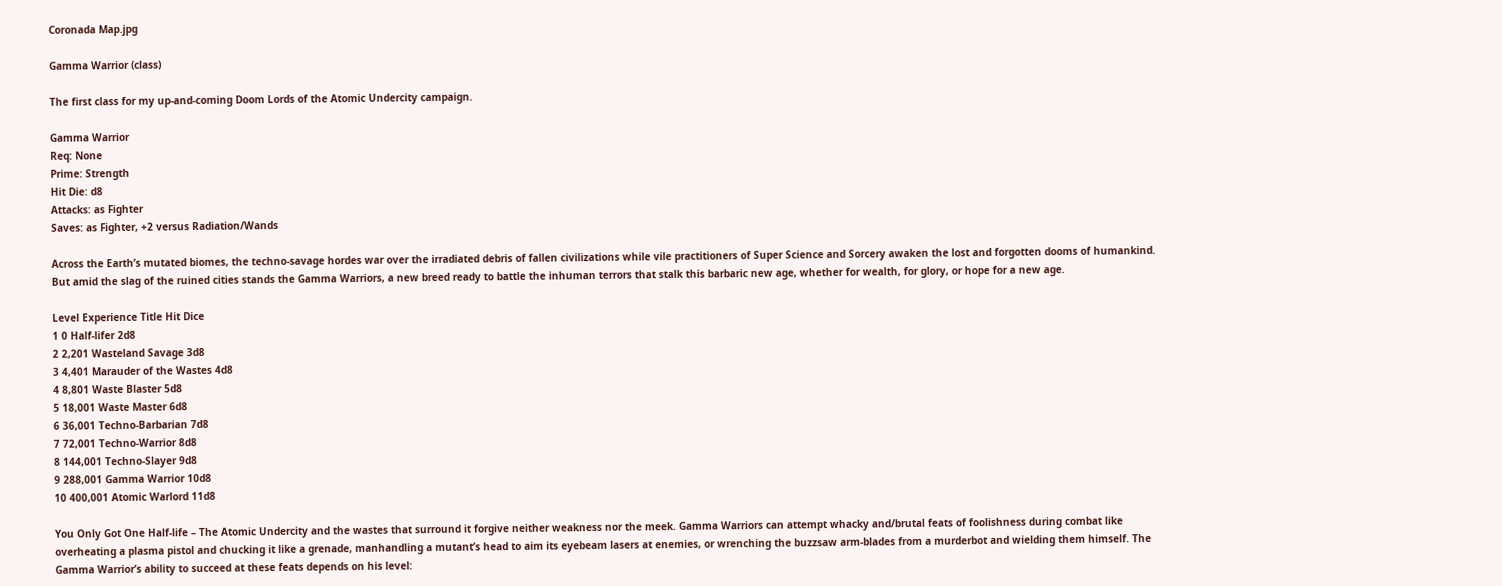Coronada Map.jpg

Gamma Warrior (class)

The first class for my up-and-coming Doom Lords of the Atomic Undercity campaign.

Gamma Warrior
Req: None
Prime: Strength
Hit Die: d8
Attacks: as Fighter
Saves: as Fighter, +2 versus Radiation/Wands

Across the Earth’s mutated biomes, the techno-savage hordes war over the irradiated debris of fallen civilizations while vile practitioners of Super Science and Sorcery awaken the lost and forgotten dooms of humankind. But amid the slag of the ruined cities stands the Gamma Warriors, a new breed ready to battle the inhuman terrors that stalk this barbaric new age, whether for wealth, for glory, or hope for a new age.

Level Experience Title Hit Dice
1 0 Half-lifer 2d8
2 2,201 Wasteland Savage 3d8
3 4,401 Marauder of the Wastes 4d8
4 8,801 Waste Blaster 5d8
5 18,001 Waste Master 6d8
6 36,001 Techno-Barbarian 7d8
7 72,001 Techno-Warrior 8d8
8 144,001 Techno-Slayer 9d8
9 288,001 Gamma Warrior 10d8
10 400,001 Atomic Warlord 11d8

You Only Got One Half-life – The Atomic Undercity and the wastes that surround it forgive neither weakness nor the meek. Gamma Warriors can attempt whacky and/brutal feats of foolishness during combat like overheating a plasma pistol and chucking it like a grenade, manhandling a mutant’s head to aim its eyebeam lasers at enemies, or wrenching the buzzsaw arm-blades from a murderbot and wielding them himself. The Gamma Warrior’s ability to succeed at these feats depends on his level: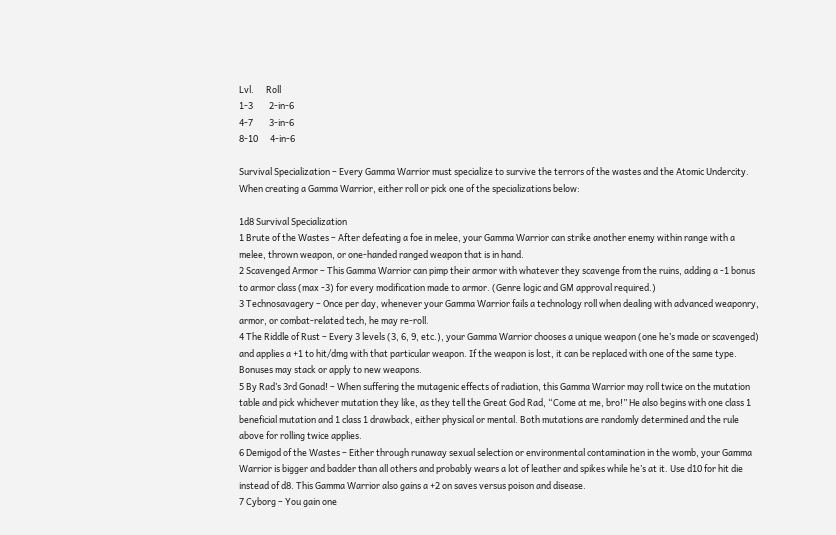Lvl.      Roll
1-3        2-in-6
4-7        3-in-6
8-10      4-in-6

Survival Specialization – Every Gamma Warrior must specialize to survive the terrors of the wastes and the Atomic Undercity. When creating a Gamma Warrior, either roll or pick one of the specializations below:

1d8 Survival Specialization
1 Brute of the Wastes – After defeating a foe in melee, your Gamma Warrior can strike another enemy within range with a melee, thrown weapon, or one-handed ranged weapon that is in hand.
2 Scavenged Armor – This Gamma Warrior can pimp their armor with whatever they scavenge from the ruins, adding a -1 bonus to armor class (max -3) for every modification made to armor. (Genre logic and GM approval required.)
3 Technosavagery – Once per day, whenever your Gamma Warrior fails a technology roll when dealing with advanced weaponry, armor, or combat-related tech, he may re-roll.
4 The Riddle of Rust – Every 3 levels (3, 6, 9, etc.), your Gamma Warrior chooses a unique weapon (one he’s made or scavenged) and applies a +1 to hit/dmg with that particular weapon. If the weapon is lost, it can be replaced with one of the same type. Bonuses may stack or apply to new weapons.
5 By Rad’s 3rd Gonad! – When suffering the mutagenic effects of radiation, this Gamma Warrior may roll twice on the mutation table and pick whichever mutation they like, as they tell the Great God Rad, “Come at me, bro!” He also begins with one class 1 beneficial mutation and 1 class 1 drawback, either physical or mental. Both mutations are randomly determined and the rule above for rolling twice applies.
6 Demigod of the Wastes – Either through runaway sexual selection or environmental contamination in the womb, your Gamma Warrior is bigger and badder than all others and probably wears a lot of leather and spikes while he’s at it. Use d10 for hit die instead of d8. This Gamma Warrior also gains a +2 on saves versus poison and disease.
7 Cyborg – You gain one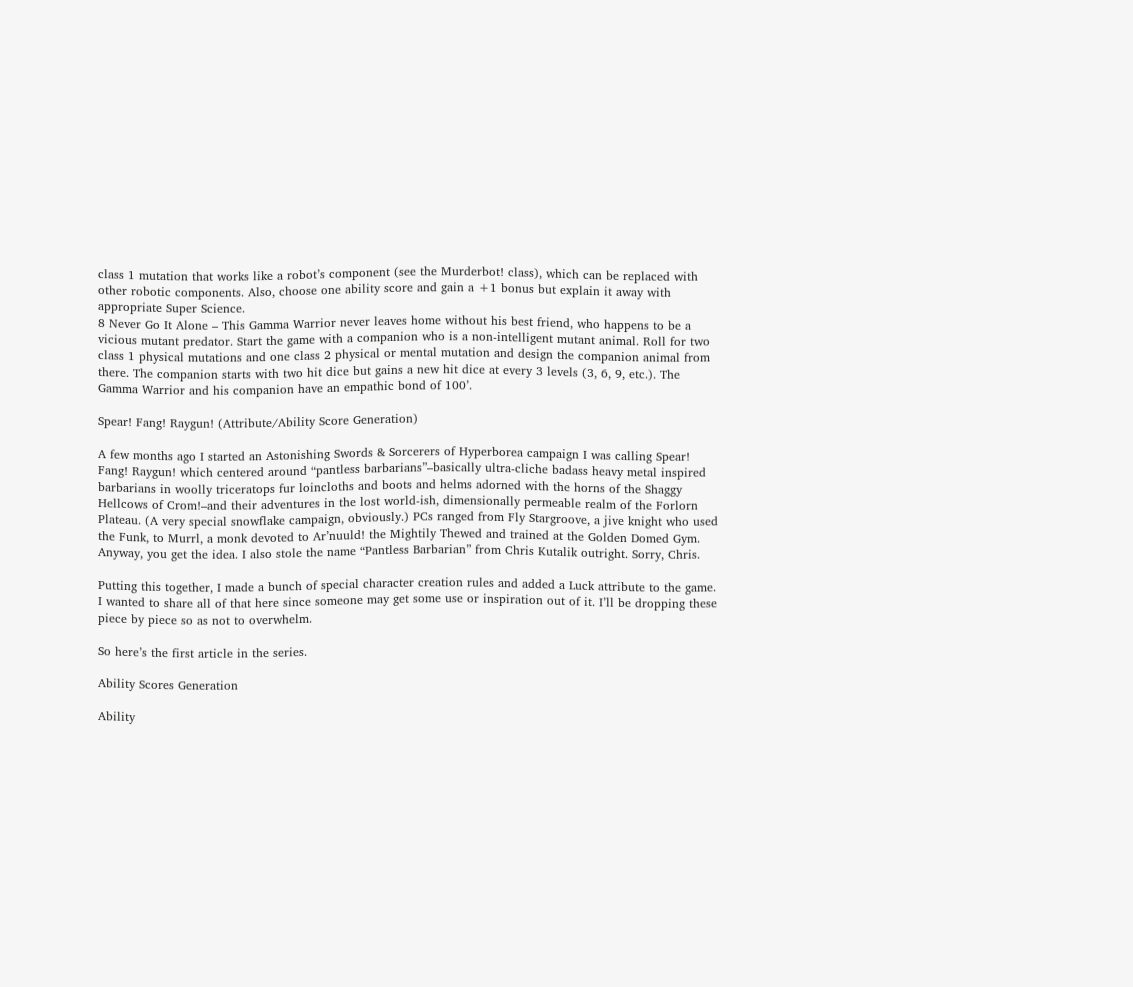class 1 mutation that works like a robot’s component (see the Murderbot! class), which can be replaced with other robotic components. Also, choose one ability score and gain a +1 bonus but explain it away with appropriate Super Science.
8 Never Go It Alone – This Gamma Warrior never leaves home without his best friend, who happens to be a vicious mutant predator. Start the game with a companion who is a non-intelligent mutant animal. Roll for two class 1 physical mutations and one class 2 physical or mental mutation and design the companion animal from there. The companion starts with two hit dice but gains a new hit dice at every 3 levels (3, 6, 9, etc.). The Gamma Warrior and his companion have an empathic bond of 100’.

Spear! Fang! Raygun! (Attribute/Ability Score Generation)

A few months ago I started an Astonishing Swords & Sorcerers of Hyperborea campaign I was calling Spear! Fang! Raygun! which centered around “pantless barbarians”–basically ultra-cliche badass heavy metal inspired barbarians in woolly triceratops fur loincloths and boots and helms adorned with the horns of the Shaggy Hellcows of Crom!–and their adventures in the lost world-ish, dimensionally permeable realm of the Forlorn Plateau. (A very special snowflake campaign, obviously.) PCs ranged from Fly Stargroove, a jive knight who used the Funk, to Murrl, a monk devoted to Ar’nuuld! the Mightily Thewed and trained at the Golden Domed Gym. Anyway, you get the idea. I also stole the name “Pantless Barbarian” from Chris Kutalik outright. Sorry, Chris.

Putting this together, I made a bunch of special character creation rules and added a Luck attribute to the game. I wanted to share all of that here since someone may get some use or inspiration out of it. I’ll be dropping these piece by piece so as not to overwhelm.

So here’s the first article in the series.

Ability Scores Generation

Ability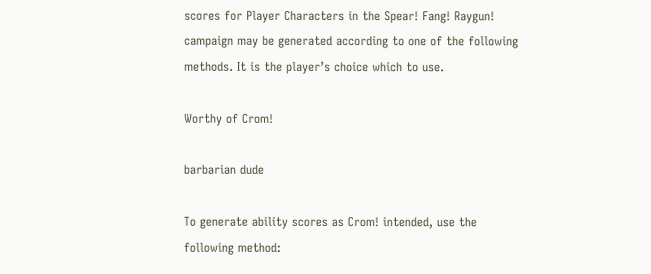scores for Player Characters in the Spear! Fang! Raygun! campaign may be generated according to one of the following methods. It is the player’s choice which to use.

Worthy of Crom!

barbarian dude

To generate ability scores as Crom! intended, use the following method: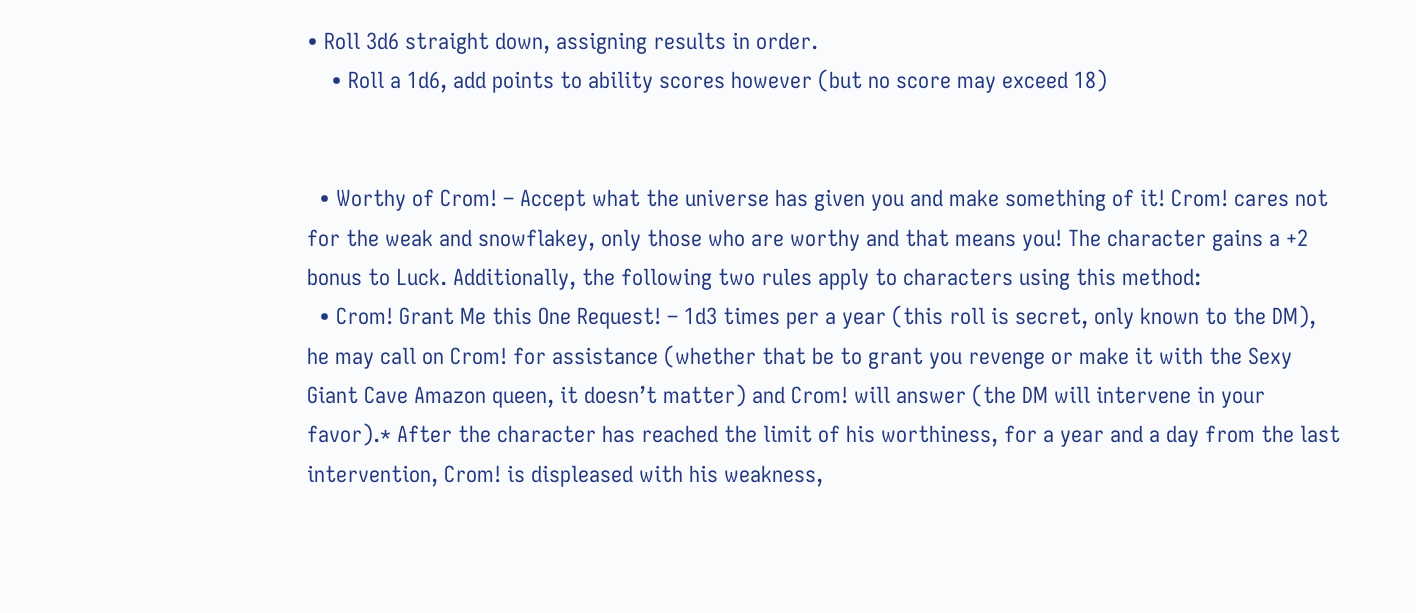• Roll 3d6 straight down, assigning results in order.
    • Roll a 1d6, add points to ability scores however (but no score may exceed 18)


  • Worthy of Crom! – Accept what the universe has given you and make something of it! Crom! cares not for the weak and snowflakey, only those who are worthy and that means you! The character gains a +2 bonus to Luck. Additionally, the following two rules apply to characters using this method:
  • Crom! Grant Me this One Request! – 1d3 times per a year (this roll is secret, only known to the DM), he may call on Crom! for assistance (whether that be to grant you revenge or make it with the Sexy Giant Cave Amazon queen, it doesn’t matter) and Crom! will answer (the DM will intervene in your favor).* After the character has reached the limit of his worthiness, for a year and a day from the last intervention, Crom! is displeased with his weakness,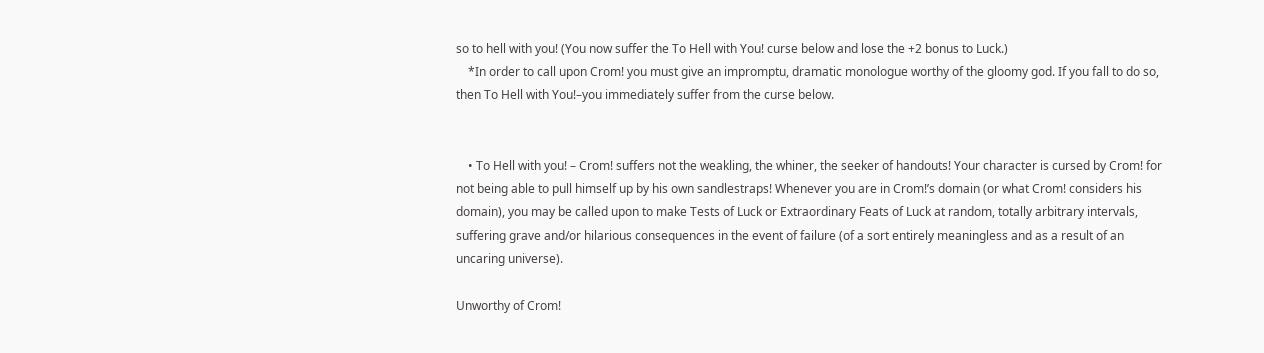so to hell with you! (You now suffer the To Hell with You! curse below and lose the +2 bonus to Luck.)
    *In order to call upon Crom! you must give an impromptu, dramatic monologue worthy of the gloomy god. If you fall to do so, then To Hell with You!–you immediately suffer from the curse below.


    • To Hell with you! – Crom! suffers not the weakling, the whiner, the seeker of handouts! Your character is cursed by Crom! for not being able to pull himself up by his own sandlestraps! Whenever you are in Crom!’s domain (or what Crom! considers his domain), you may be called upon to make Tests of Luck or Extraordinary Feats of Luck at random, totally arbitrary intervals, suffering grave and/or hilarious consequences in the event of failure (of a sort entirely meaningless and as a result of an uncaring universe).

Unworthy of Crom!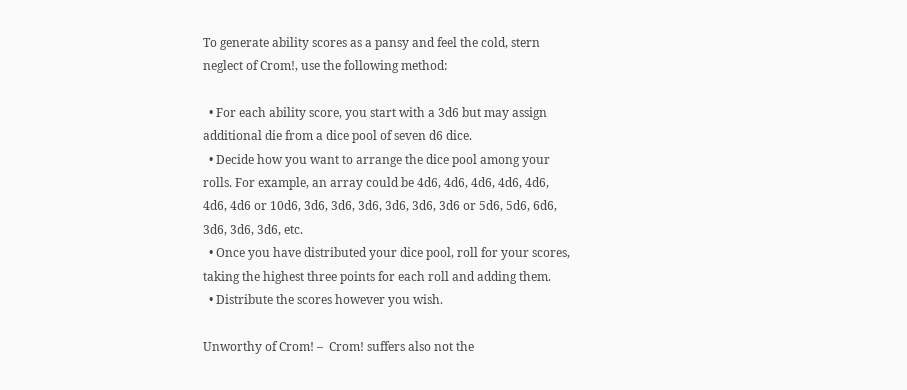To generate ability scores as a pansy and feel the cold, stern neglect of Crom!, use the following method:

  • For each ability score, you start with a 3d6 but may assign additional die from a dice pool of seven d6 dice.
  • Decide how you want to arrange the dice pool among your rolls. For example, an array could be 4d6, 4d6, 4d6, 4d6, 4d6, 4d6, 4d6 or 10d6, 3d6, 3d6, 3d6, 3d6, 3d6, 3d6 or 5d6, 5d6, 6d6, 3d6, 3d6, 3d6, etc.
  • Once you have distributed your dice pool, roll for your scores, taking the highest three points for each roll and adding them.
  • Distribute the scores however you wish.

Unworthy of Crom! –  Crom! suffers also not the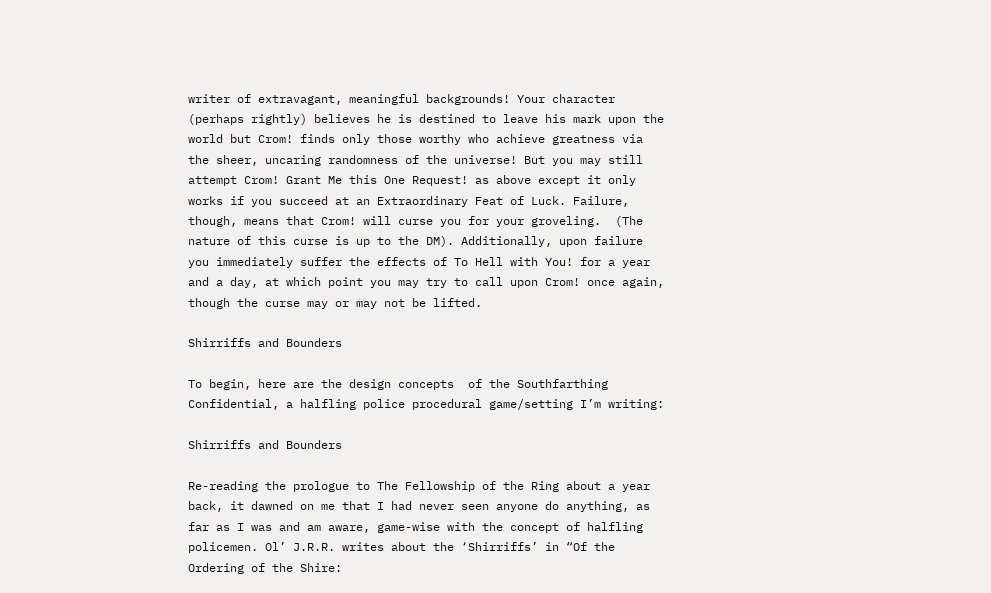writer of extravagant, meaningful backgrounds! Your character  (perhaps rightly) believes he is destined to leave his mark upon the world but Crom! finds only those worthy who achieve greatness via the sheer, uncaring randomness of the universe! But you may still attempt Crom! Grant Me this One Request! as above except it only works if you succeed at an Extraordinary Feat of Luck. Failure, though, means that Crom! will curse you for your groveling.  (The nature of this curse is up to the DM). Additionally, upon failure you immediately suffer the effects of To Hell with You! for a year and a day, at which point you may try to call upon Crom! once again, though the curse may or may not be lifted.

Shirriffs and Bounders

To begin, here are the design concepts  of the Southfarthing Confidential, a halfling police procedural game/setting I’m writing:

Shirriffs and Bounders

Re-reading the prologue to The Fellowship of the Ring about a year back, it dawned on me that I had never seen anyone do anything, as far as I was and am aware, game-wise with the concept of halfling policemen. Ol’ J.R.R. writes about the ‘Shirriffs’ in “Of the Ordering of the Shire: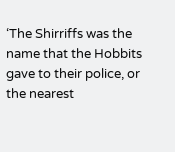‘The Shirriffs was the name that the Hobbits gave to their police, or the nearest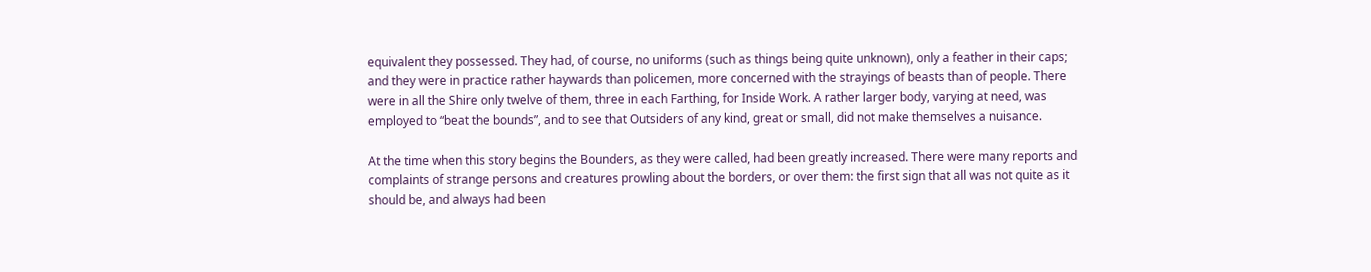equivalent they possessed. They had, of course, no uniforms (such as things being quite unknown), only a feather in their caps; and they were in practice rather haywards than policemen, more concerned with the strayings of beasts than of people. There were in all the Shire only twelve of them, three in each Farthing, for Inside Work. A rather larger body, varying at need, was employed to “beat the bounds”, and to see that Outsiders of any kind, great or small, did not make themselves a nuisance.

At the time when this story begins the Bounders, as they were called, had been greatly increased. There were many reports and complaints of strange persons and creatures prowling about the borders, or over them: the first sign that all was not quite as it should be, and always had been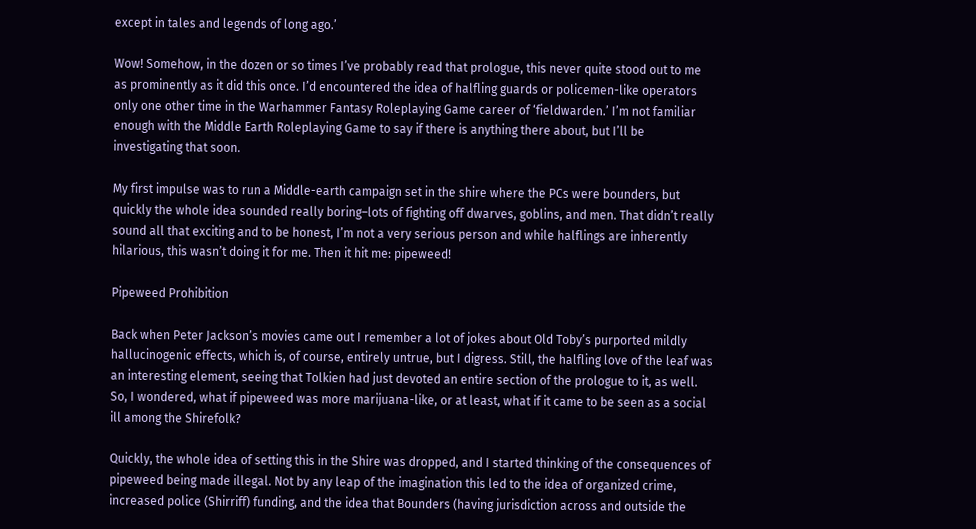except in tales and legends of long ago.’

Wow! Somehow, in the dozen or so times I’ve probably read that prologue, this never quite stood out to me as prominently as it did this once. I’d encountered the idea of halfling guards or policemen-like operators only one other time in the Warhammer Fantasy Roleplaying Game career of ‘fieldwarden.’ I’m not familiar enough with the Middle Earth Roleplaying Game to say if there is anything there about, but I’ll be investigating that soon.

My first impulse was to run a Middle-earth campaign set in the shire where the PCs were bounders, but quickly the whole idea sounded really boring–lots of fighting off dwarves, goblins, and men. That didn’t really sound all that exciting and to be honest, I’m not a very serious person and while halflings are inherently hilarious, this wasn’t doing it for me. Then it hit me: pipeweed!

Pipeweed Prohibition

Back when Peter Jackson’s movies came out I remember a lot of jokes about Old Toby’s purported mildly hallucinogenic effects, which is, of course, entirely untrue, but I digress. Still, the halfling love of the leaf was an interesting element, seeing that Tolkien had just devoted an entire section of the prologue to it, as well. So, I wondered, what if pipeweed was more marijuana-like, or at least, what if it came to be seen as a social ill among the Shirefolk?

Quickly, the whole idea of setting this in the Shire was dropped, and I started thinking of the consequences of pipeweed being made illegal. Not by any leap of the imagination this led to the idea of organized crime, increased police (Shirriff) funding, and the idea that Bounders (having jurisdiction across and outside the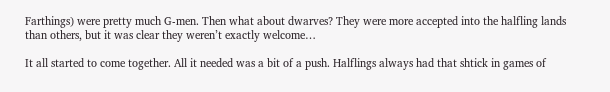Farthings) were pretty much G-men. Then what about dwarves? They were more accepted into the halfling lands than others, but it was clear they weren’t exactly welcome…

It all started to come together. All it needed was a bit of a push. Halflings always had that shtick in games of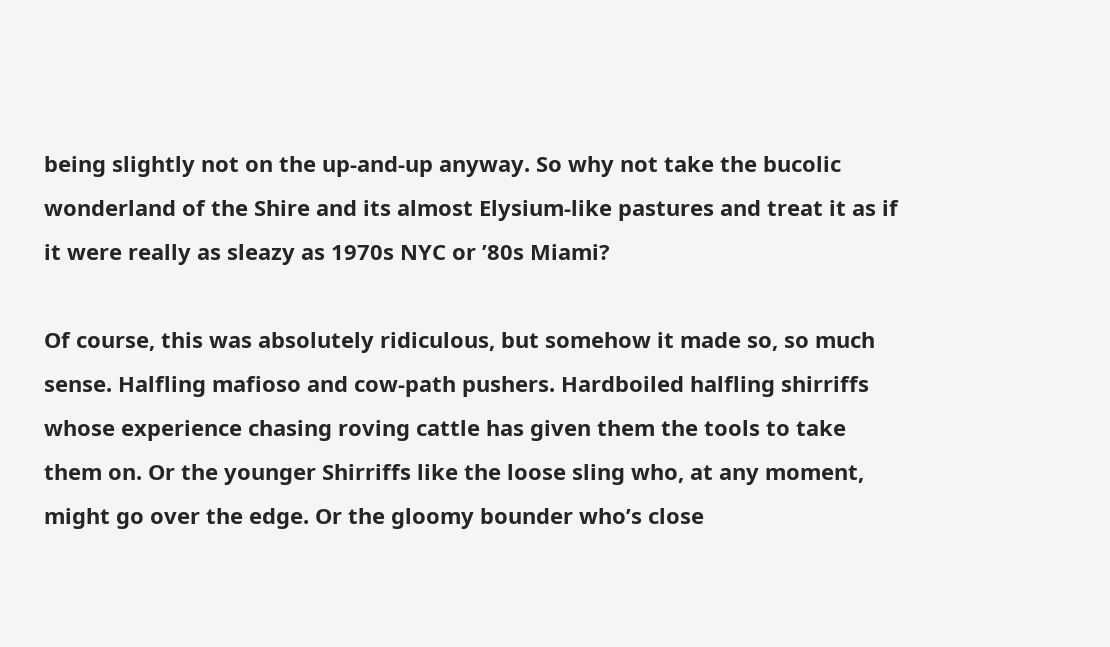being slightly not on the up-and-up anyway. So why not take the bucolic wonderland of the Shire and its almost Elysium-like pastures and treat it as if it were really as sleazy as 1970s NYC or ’80s Miami?

Of course, this was absolutely ridiculous, but somehow it made so, so much sense. Halfling mafioso and cow-path pushers. Hardboiled halfling shirriffs whose experience chasing roving cattle has given them the tools to take them on. Or the younger Shirriffs like the loose sling who, at any moment, might go over the edge. Or the gloomy bounder who’s close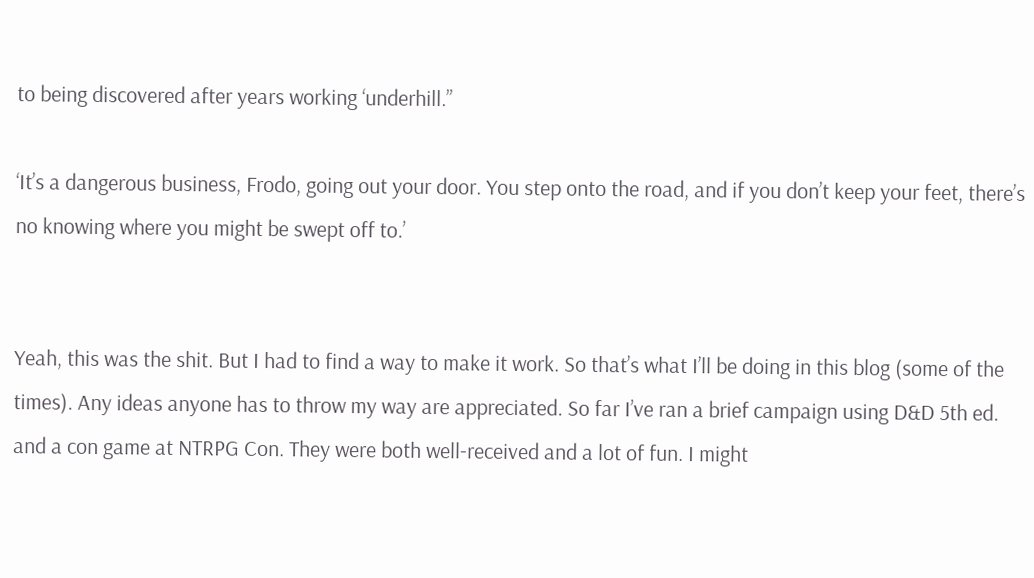to being discovered after years working ‘underhill.”

‘It’s a dangerous business, Frodo, going out your door. You step onto the road, and if you don’t keep your feet, there’s no knowing where you might be swept off to.’


Yeah, this was the shit. But I had to find a way to make it work. So that’s what I’ll be doing in this blog (some of the times). Any ideas anyone has to throw my way are appreciated. So far I’ve ran a brief campaign using D&D 5th ed. and a con game at NTRPG Con. They were both well-received and a lot of fun. I might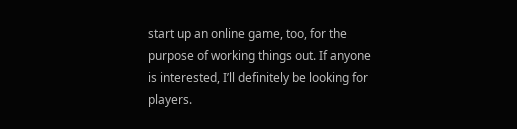start up an online game, too, for the purpose of working things out. If anyone is interested, I’ll definitely be looking for players.